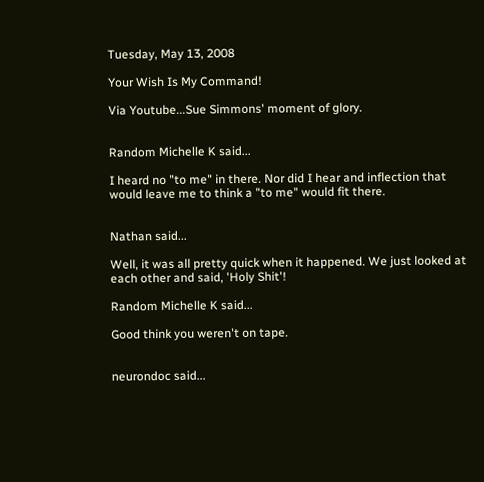Tuesday, May 13, 2008

Your Wish Is My Command!

Via Youtube...Sue Simmons' moment of glory.


Random Michelle K said...

I heard no "to me" in there. Nor did I hear and inflection that would leave me to think a "to me" would fit there.


Nathan said...

Well, it was all pretty quick when it happened. We just looked at each other and said, 'Holy Shit'!

Random Michelle K said...

Good think you weren't on tape.


neurondoc said...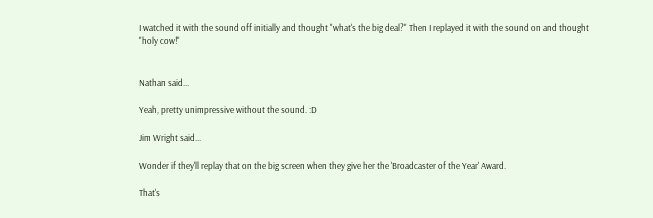I watched it with the sound off initially and thought "what's the big deal?" Then I replayed it with the sound on and thought "holy cow!"


Nathan said...

Yeah, pretty unimpressive without the sound. :D

Jim Wright said...

Wonder if they'll replay that on the big screen when they give her the 'Broadcaster of the Year' Award.

That's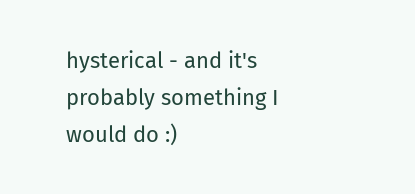hysterical - and it's probably something I would do :)